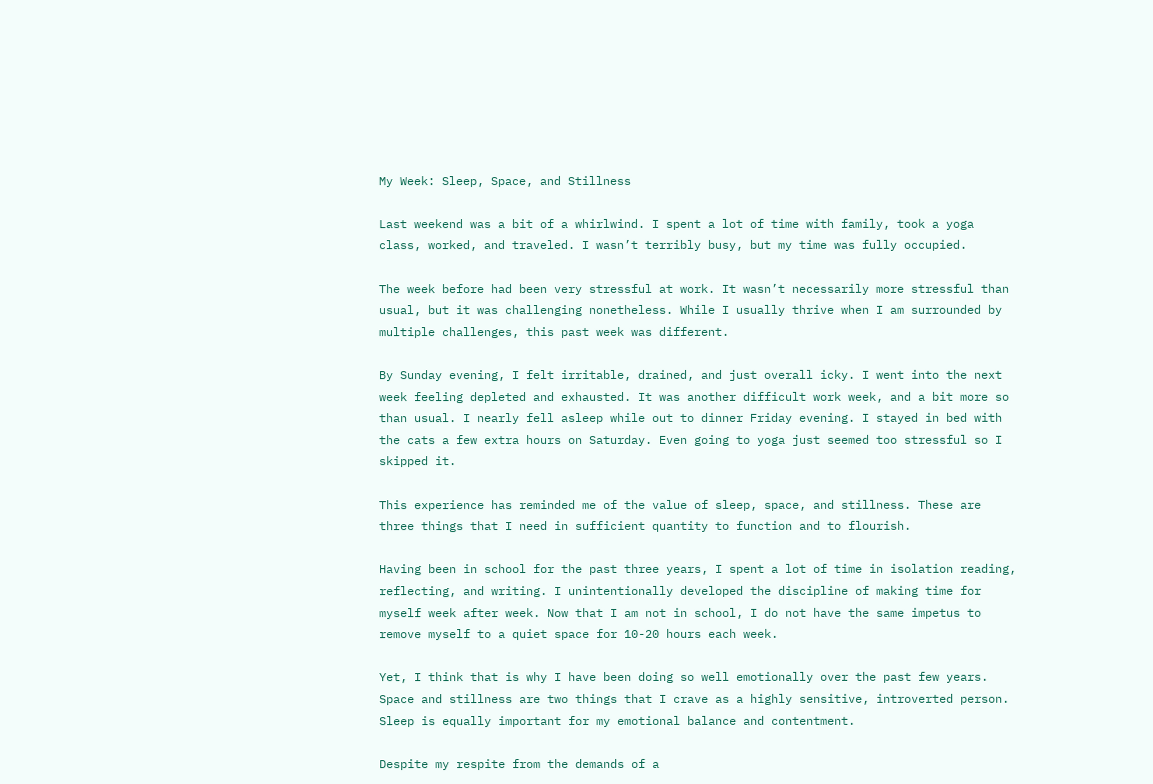My Week: Sleep, Space, and Stillness

Last weekend was a bit of a whirlwind. I spent a lot of time with family, took a yoga class, worked, and traveled. I wasn’t terribly busy, but my time was fully occupied.

The week before had been very stressful at work. It wasn’t necessarily more stressful than usual, but it was challenging nonetheless. While I usually thrive when I am surrounded by multiple challenges, this past week was different.

By Sunday evening, I felt irritable, drained, and just overall icky. I went into the next week feeling depleted and exhausted. It was another difficult work week, and a bit more so than usual. I nearly fell asleep while out to dinner Friday evening. I stayed in bed with the cats a few extra hours on Saturday. Even going to yoga just seemed too stressful so I skipped it.

This experience has reminded me of the value of sleep, space, and stillness. These are three things that I need in sufficient quantity to function and to flourish.

Having been in school for the past three years, I spent a lot of time in isolation reading, reflecting, and writing. I unintentionally developed the discipline of making time for myself week after week. Now that I am not in school, I do not have the same impetus to remove myself to a quiet space for 10-20 hours each week.

Yet, I think that is why I have been doing so well emotionally over the past few years. Space and stillness are two things that I crave as a highly sensitive, introverted person. Sleep is equally important for my emotional balance and contentment.

Despite my respite from the demands of a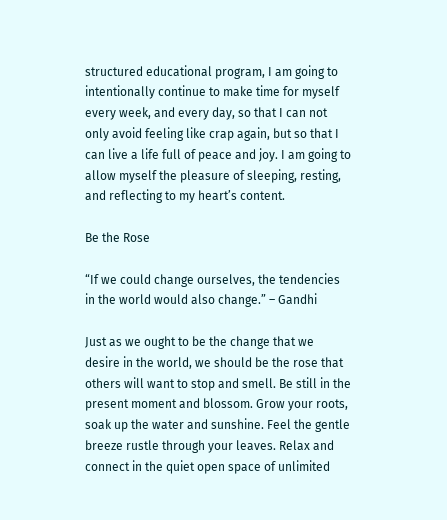structured educational program, I am going to intentionally continue to make time for myself every week, and every day, so that I can not only avoid feeling like crap again, but so that I can live a life full of peace and joy. I am going to allow myself the pleasure of sleeping, resting, and reflecting to my heart’s content.

Be the Rose

“If we could change ourselves, the tendencies in the world would also change.” – Gandhi

Just as we ought to be the change that we desire in the world, we should be the rose that others will want to stop and smell. Be still in the present moment and blossom. Grow your roots, soak up the water and sunshine. Feel the gentle breeze rustle through your leaves. Relax and connect in the quiet open space of unlimited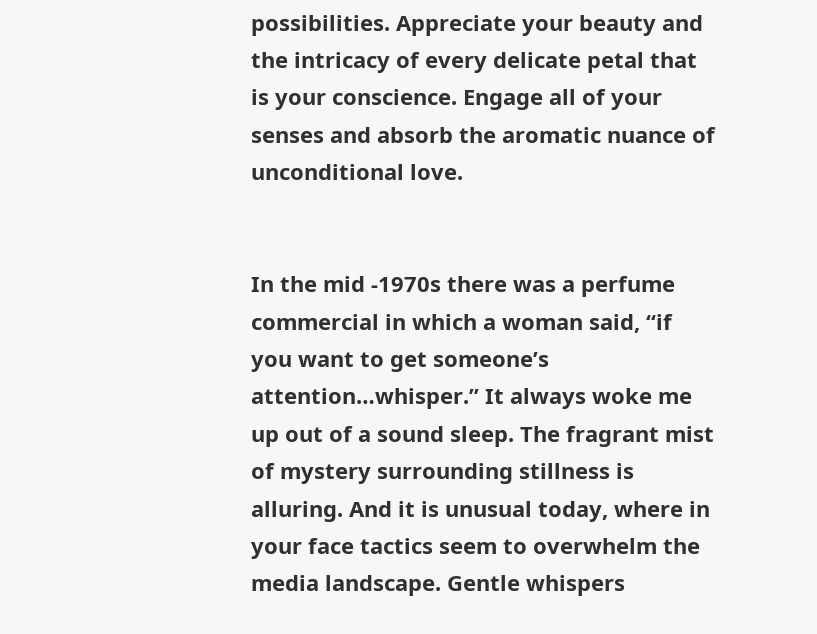possibilities. Appreciate your beauty and the intricacy of every delicate petal that is your conscience. Engage all of your senses and absorb the aromatic nuance of unconditional love.


In the mid -1970s there was a perfume commercial in which a woman said, “if you want to get someone’s attention…whisper.” It always woke me up out of a sound sleep. The fragrant mist of mystery surrounding stillness is alluring. And it is unusual today, where in your face tactics seem to overwhelm the media landscape. Gentle whispers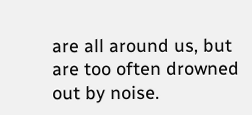are all around us, but are too often drowned out by noise.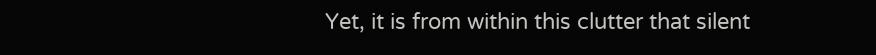Yet, it is from within this clutter that silent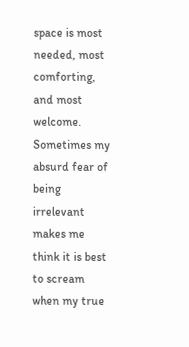space is most needed, most comforting, and most welcome. Sometimes my absurd fear of being irrelevant makes me think it is best to scream when my true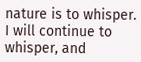nature is to whisper. I will continue to whisper, and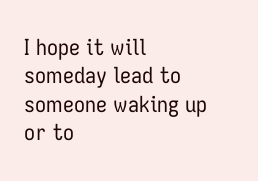I hope it will someday lead to someone waking up or to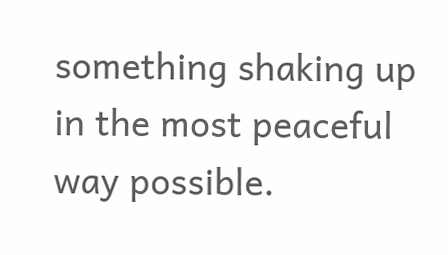something shaking up in the most peaceful way possible.